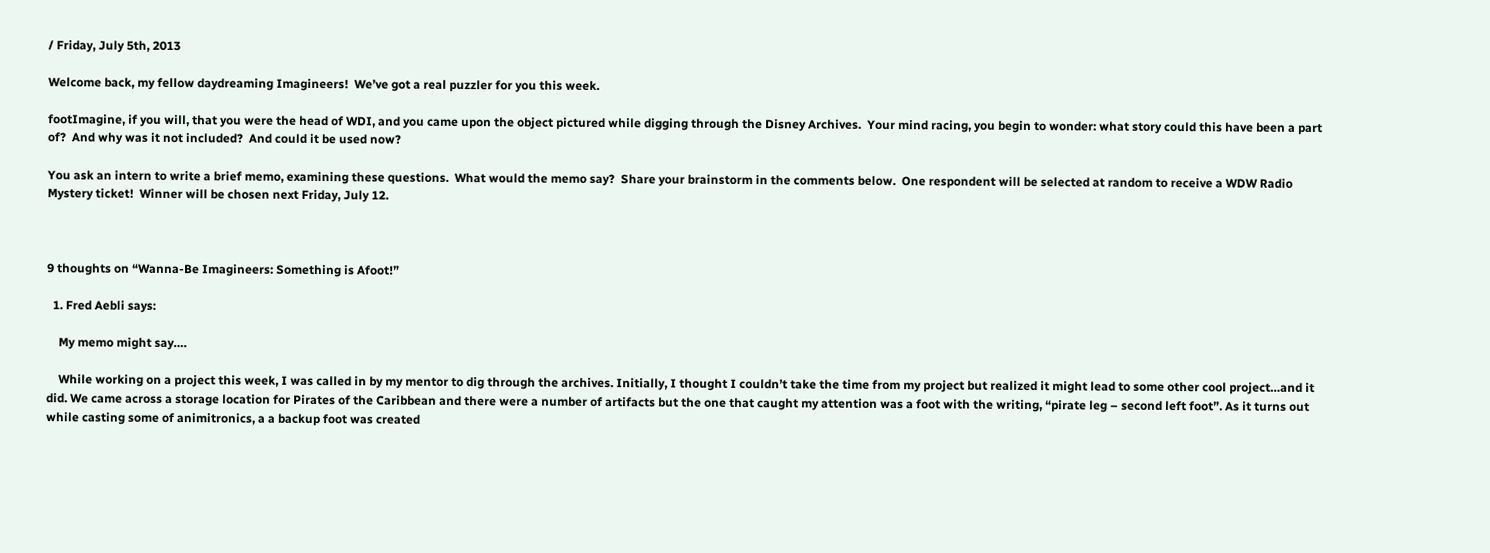/ Friday, July 5th, 2013

Welcome back, my fellow daydreaming Imagineers!  We’ve got a real puzzler for you this week.

footImagine, if you will, that you were the head of WDI, and you came upon the object pictured while digging through the Disney Archives.  Your mind racing, you begin to wonder: what story could this have been a part of?  And why was it not included?  And could it be used now?

You ask an intern to write a brief memo, examining these questions.  What would the memo say?  Share your brainstorm in the comments below.  One respondent will be selected at random to receive a WDW Radio Mystery ticket!  Winner will be chosen next Friday, July 12.



9 thoughts on “Wanna-Be Imagineers: Something is Afoot!”

  1. Fred Aebli says:

    My memo might say….

    While working on a project this week, I was called in by my mentor to dig through the archives. Initially, I thought I couldn’t take the time from my project but realized it might lead to some other cool project…and it did. We came across a storage location for Pirates of the Caribbean and there were a number of artifacts but the one that caught my attention was a foot with the writing, “pirate leg – second left foot”. As it turns out while casting some of animitronics, a a backup foot was created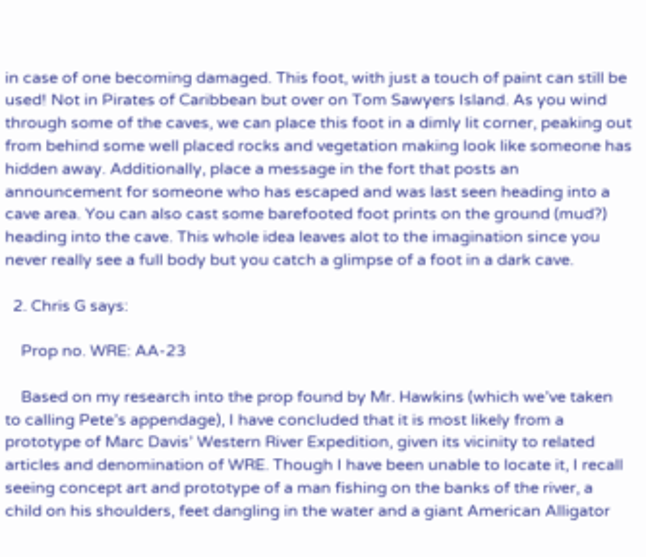in case of one becoming damaged. This foot, with just a touch of paint can still be used! Not in Pirates of Caribbean but over on Tom Sawyers Island. As you wind through some of the caves, we can place this foot in a dimly lit corner, peaking out from behind some well placed rocks and vegetation making look like someone has hidden away. Additionally, place a message in the fort that posts an announcement for someone who has escaped and was last seen heading into a cave area. You can also cast some barefooted foot prints on the ground (mud?) heading into the cave. This whole idea leaves alot to the imagination since you never really see a full body but you catch a glimpse of a foot in a dark cave.

  2. Chris G says:

    Prop no. WRE: AA-23

    Based on my research into the prop found by Mr. Hawkins (which we’ve taken to calling Pete’s appendage), I have concluded that it is most likely from a prototype of Marc Davis’ Western River Expedition, given its vicinity to related articles and denomination of WRE. Though I have been unable to locate it, I recall seeing concept art and prototype of a man fishing on the banks of the river, a child on his shoulders, feet dangling in the water and a giant American Alligator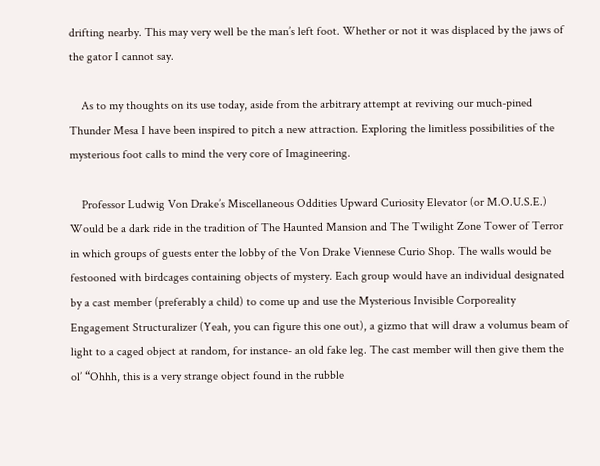drifting nearby. This may very well be the man’s left foot. Whether or not it was displaced by the jaws of the gator I cannot say.

    As to my thoughts on its use today, aside from the arbitrary attempt at reviving our much-pined Thunder Mesa I have been inspired to pitch a new attraction. Exploring the limitless possibilities of the mysterious foot calls to mind the very core of Imagineering.

    Professor Ludwig Von Drake’s Miscellaneous Oddities Upward Curiosity Elevator (or M.O.U.S.E.) Would be a dark ride in the tradition of The Haunted Mansion and The Twilight Zone Tower of Terror in which groups of guests enter the lobby of the Von Drake Viennese Curio Shop. The walls would be festooned with birdcages containing objects of mystery. Each group would have an individual designated by a cast member (preferably a child) to come up and use the Mysterious Invisible Corporeality Engagement Structuralizer (Yeah, you can figure this one out), a gizmo that will draw a volumus beam of light to a caged object at random, for instance- an old fake leg. The cast member will then give them the ol’ “Ohhh, this is a very strange object found in the rubble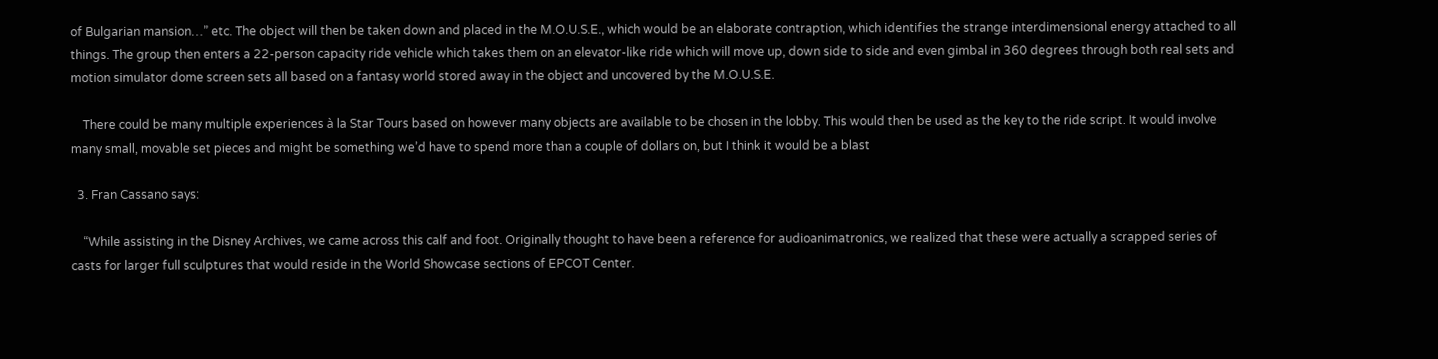of Bulgarian mansion…” etc. The object will then be taken down and placed in the M.O.U.S.E., which would be an elaborate contraption, which identifies the strange interdimensional energy attached to all things. The group then enters a 22-person capacity ride vehicle which takes them on an elevator-like ride which will move up, down side to side and even gimbal in 360 degrees through both real sets and motion simulator dome screen sets all based on a fantasy world stored away in the object and uncovered by the M.O.U.S.E.

    There could be many multiple experiences à la Star Tours based on however many objects are available to be chosen in the lobby. This would then be used as the key to the ride script. It would involve many small, movable set pieces and might be something we’d have to spend more than a couple of dollars on, but I think it would be a blast

  3. Fran Cassano says:

    “While assisting in the Disney Archives, we came across this calf and foot. Originally thought to have been a reference for audioanimatronics, we realized that these were actually a scrapped series of casts for larger full sculptures that would reside in the World Showcase sections of EPCOT Center.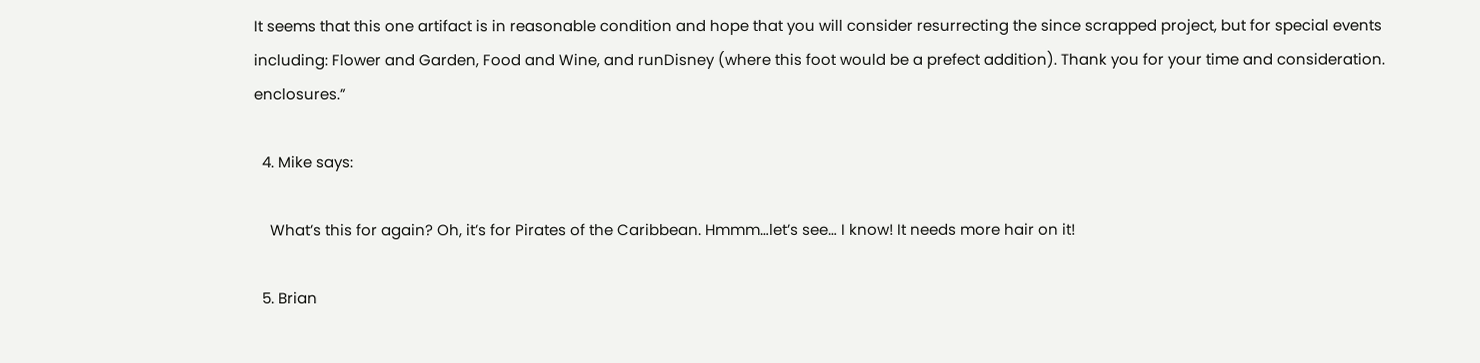It seems that this one artifact is in reasonable condition and hope that you will consider resurrecting the since scrapped project, but for special events including: Flower and Garden, Food and Wine, and runDisney (where this foot would be a prefect addition). Thank you for your time and consideration. enclosures.”

  4. Mike says:

    What’s this for again? Oh, it’s for Pirates of the Caribbean. Hmmm…let’s see… I know! It needs more hair on it!

  5. Brian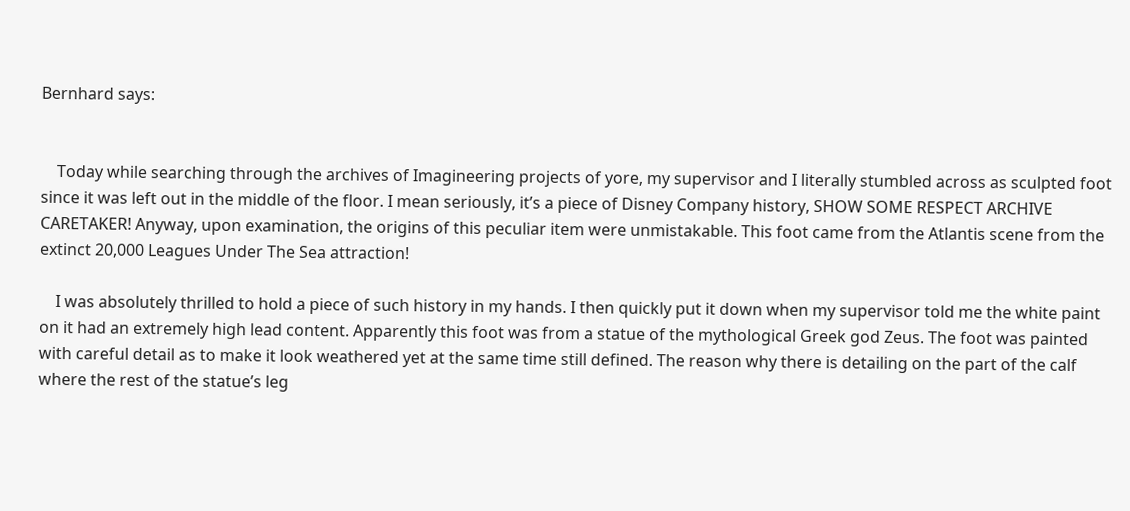Bernhard says:


    Today while searching through the archives of Imagineering projects of yore, my supervisor and I literally stumbled across as sculpted foot since it was left out in the middle of the floor. I mean seriously, it’s a piece of Disney Company history, SHOW SOME RESPECT ARCHIVE CARETAKER! Anyway, upon examination, the origins of this peculiar item were unmistakable. This foot came from the Atlantis scene from the extinct 20,000 Leagues Under The Sea attraction!

    I was absolutely thrilled to hold a piece of such history in my hands. I then quickly put it down when my supervisor told me the white paint on it had an extremely high lead content. Apparently this foot was from a statue of the mythological Greek god Zeus. The foot was painted with careful detail as to make it look weathered yet at the same time still defined. The reason why there is detailing on the part of the calf where the rest of the statue’s leg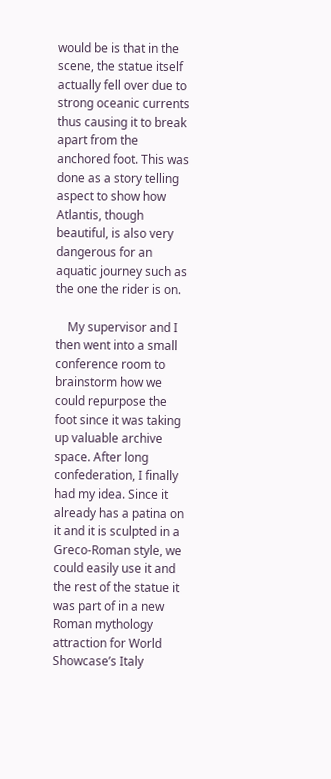would be is that in the scene, the statue itself actually fell over due to strong oceanic currents thus causing it to break apart from the anchored foot. This was done as a story telling aspect to show how Atlantis, though beautiful, is also very dangerous for an aquatic journey such as the one the rider is on.

    My supervisor and I then went into a small conference room to brainstorm how we could repurpose the foot since it was taking up valuable archive space. After long confederation, I finally had my idea. Since it already has a patina on it and it is sculpted in a Greco-Roman style, we could easily use it and the rest of the statue it was part of in a new Roman mythology attraction for World Showcase’s Italy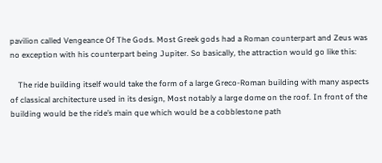pavilion called Vengeance Of The Gods. Most Greek gods had a Roman counterpart and Zeus was no exception with his counterpart being Jupiter. So basically, the attraction would go like this:

    The ride building itself would take the form of a large Greco-Roman building with many aspects of classical architecture used in its design, Most notably a large dome on the roof. In front of the building would be the ride’s main que which would be a cobblestone path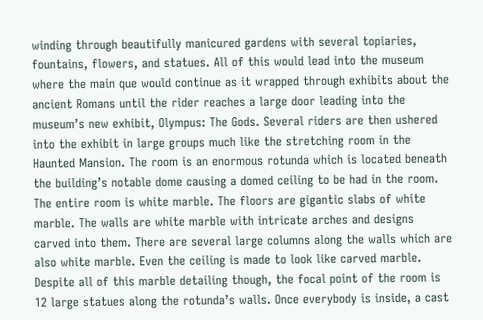winding through beautifully manicured gardens with several topiaries, fountains, flowers, and statues. All of this would lead into the museum where the main que would continue as it wrapped through exhibits about the ancient Romans until the rider reaches a large door leading into the museum’s new exhibit, Olympus: The Gods. Several riders are then ushered into the exhibit in large groups much like the stretching room in the Haunted Mansion. The room is an enormous rotunda which is located beneath the building’s notable dome causing a domed ceiling to be had in the room. The entire room is white marble. The floors are gigantic slabs of white marble. The walls are white marble with intricate arches and designs carved into them. There are several large columns along the walls which are also white marble. Even the ceiling is made to look like carved marble. Despite all of this marble detailing though, the focal point of the room is 12 large statues along the rotunda’s walls. Once everybody is inside, a cast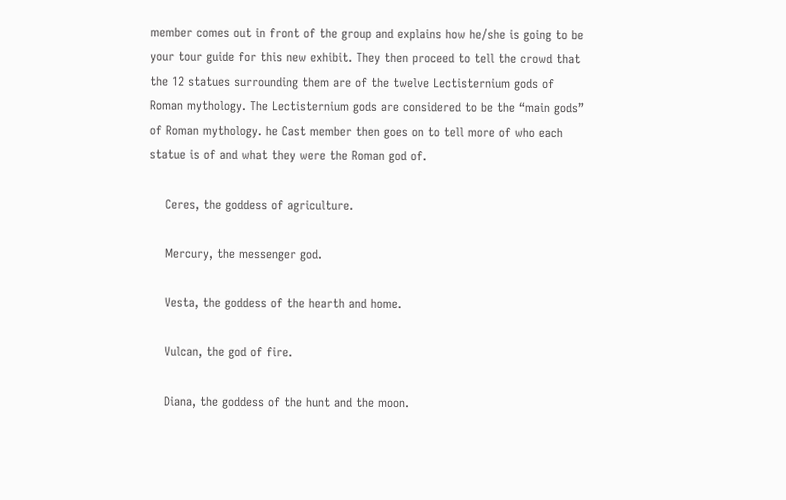member comes out in front of the group and explains how he/she is going to be your tour guide for this new exhibit. They then proceed to tell the crowd that the 12 statues surrounding them are of the twelve Lectisternium gods of Roman mythology. The Lectisternium gods are considered to be the “main gods” of Roman mythology. he Cast member then goes on to tell more of who each statue is of and what they were the Roman god of.

    Ceres, the goddess of agriculture.

    Mercury, the messenger god.

    Vesta, the goddess of the hearth and home.

    Vulcan, the god of fire.

    Diana, the goddess of the hunt and the moon.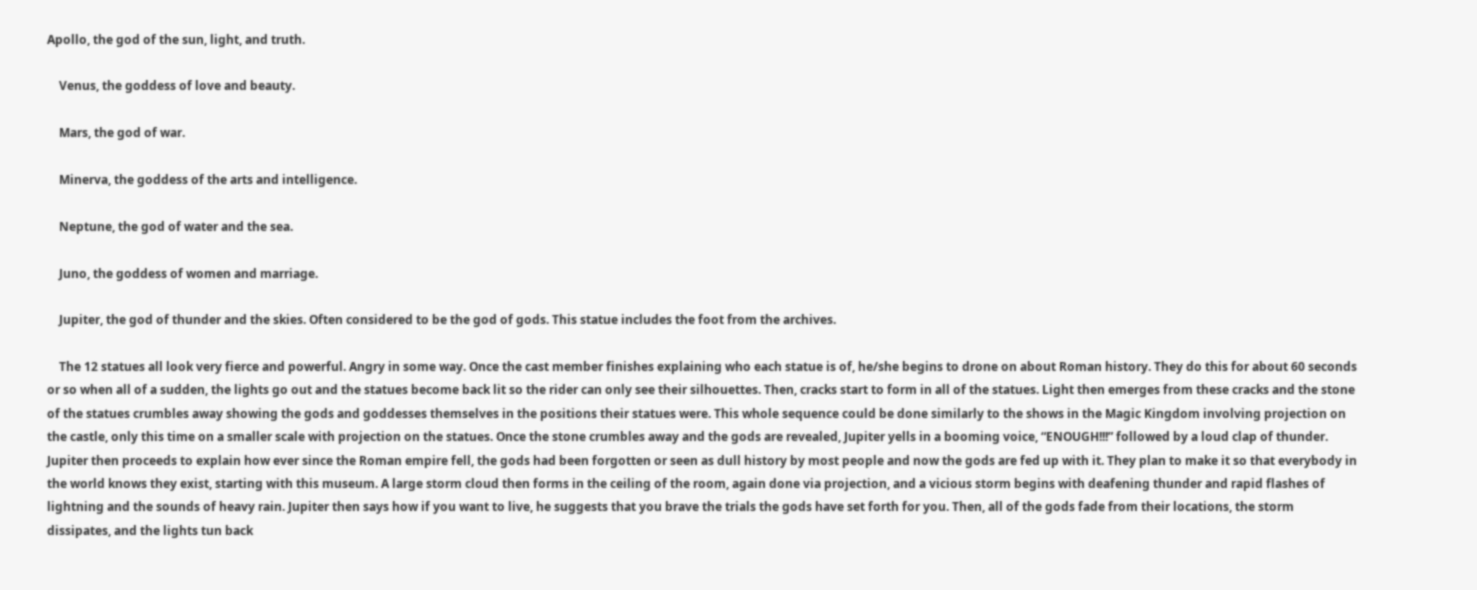Apollo, the god of the sun, light, and truth.

    Venus, the goddess of love and beauty.

    Mars, the god of war.

    Minerva, the goddess of the arts and intelligence.

    Neptune, the god of water and the sea.

    Juno, the goddess of women and marriage.

    Jupiter, the god of thunder and the skies. Often considered to be the god of gods. This statue includes the foot from the archives.

    The 12 statues all look very fierce and powerful. Angry in some way. Once the cast member finishes explaining who each statue is of, he/she begins to drone on about Roman history. They do this for about 60 seconds or so when all of a sudden, the lights go out and the statues become back lit so the rider can only see their silhouettes. Then, cracks start to form in all of the statues. Light then emerges from these cracks and the stone of the statues crumbles away showing the gods and goddesses themselves in the positions their statues were. This whole sequence could be done similarly to the shows in the Magic Kingdom involving projection on the castle, only this time on a smaller scale with projection on the statues. Once the stone crumbles away and the gods are revealed, Jupiter yells in a booming voice, “ENOUGH!!!” followed by a loud clap of thunder. Jupiter then proceeds to explain how ever since the Roman empire fell, the gods had been forgotten or seen as dull history by most people and now the gods are fed up with it. They plan to make it so that everybody in the world knows they exist, starting with this museum. A large storm cloud then forms in the ceiling of the room, again done via projection, and a vicious storm begins with deafening thunder and rapid flashes of lightning and the sounds of heavy rain. Jupiter then says how if you want to live, he suggests that you brave the trials the gods have set forth for you. Then, all of the gods fade from their locations, the storm dissipates, and the lights tun back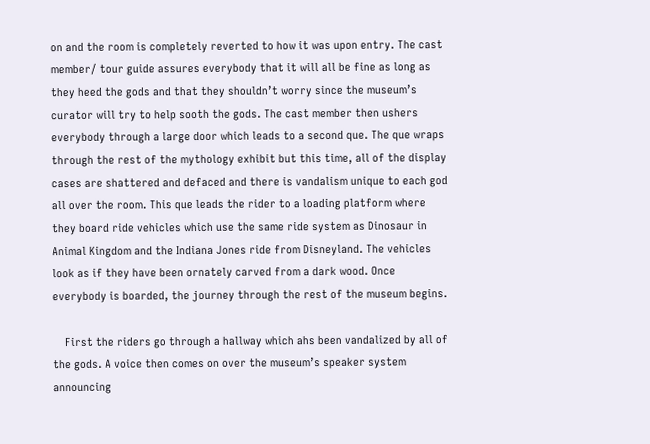on and the room is completely reverted to how it was upon entry. The cast member/ tour guide assures everybody that it will all be fine as long as they heed the gods and that they shouldn’t worry since the museum’s curator will try to help sooth the gods. The cast member then ushers everybody through a large door which leads to a second que. The que wraps through the rest of the mythology exhibit but this time, all of the display cases are shattered and defaced and there is vandalism unique to each god all over the room. This que leads the rider to a loading platform where they board ride vehicles which use the same ride system as Dinosaur in Animal Kingdom and the Indiana Jones ride from Disneyland. The vehicles look as if they have been ornately carved from a dark wood. Once everybody is boarded, the journey through the rest of the museum begins.

    First the riders go through a hallway which ahs been vandalized by all of the gods. A voice then comes on over the museum’s speaker system announcing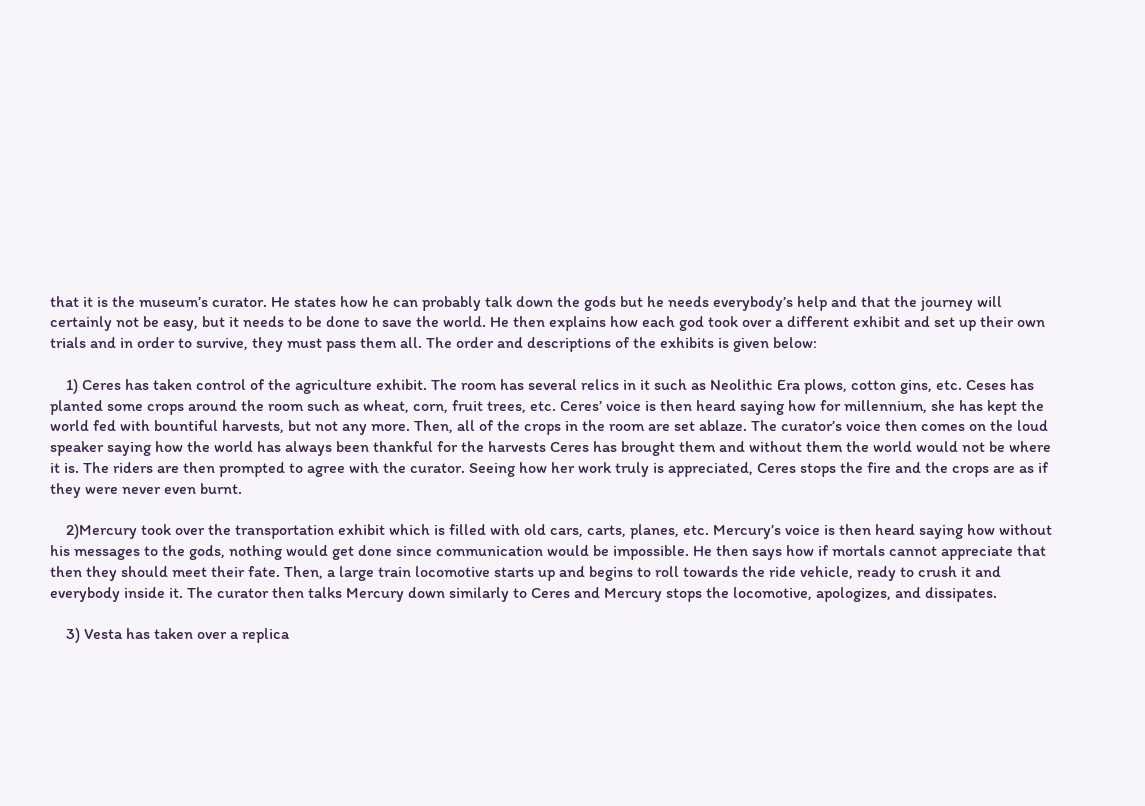that it is the museum’s curator. He states how he can probably talk down the gods but he needs everybody’s help and that the journey will certainly not be easy, but it needs to be done to save the world. He then explains how each god took over a different exhibit and set up their own trials and in order to survive, they must pass them all. The order and descriptions of the exhibits is given below:

    1) Ceres has taken control of the agriculture exhibit. The room has several relics in it such as Neolithic Era plows, cotton gins, etc. Ceses has planted some crops around the room such as wheat, corn, fruit trees, etc. Ceres’ voice is then heard saying how for millennium, she has kept the world fed with bountiful harvests, but not any more. Then, all of the crops in the room are set ablaze. The curator’s voice then comes on the loud speaker saying how the world has always been thankful for the harvests Ceres has brought them and without them the world would not be where it is. The riders are then prompted to agree with the curator. Seeing how her work truly is appreciated, Ceres stops the fire and the crops are as if they were never even burnt.

    2)Mercury took over the transportation exhibit which is filled with old cars, carts, planes, etc. Mercury’s voice is then heard saying how without his messages to the gods, nothing would get done since communication would be impossible. He then says how if mortals cannot appreciate that then they should meet their fate. Then, a large train locomotive starts up and begins to roll towards the ride vehicle, ready to crush it and everybody inside it. The curator then talks Mercury down similarly to Ceres and Mercury stops the locomotive, apologizes, and dissipates.

    3) Vesta has taken over a replica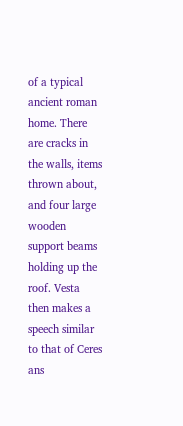of a typical ancient roman home. There are cracks in the walls, items thrown about, and four large wooden support beams holding up the roof. Vesta then makes a speech similar to that of Ceres ans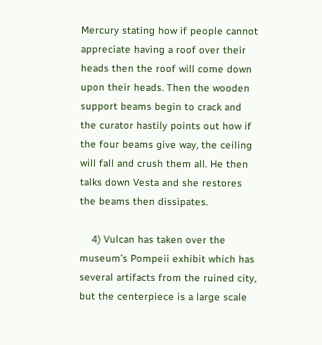Mercury stating how if people cannot appreciate having a roof over their heads then the roof will come down upon their heads. Then the wooden support beams begin to crack and the curator hastily points out how if the four beams give way, the ceiling will fall and crush them all. He then talks down Vesta and she restores the beams then dissipates.

    4) Vulcan has taken over the museum’s Pompeii exhibit which has several artifacts from the ruined city, but the centerpiece is a large scale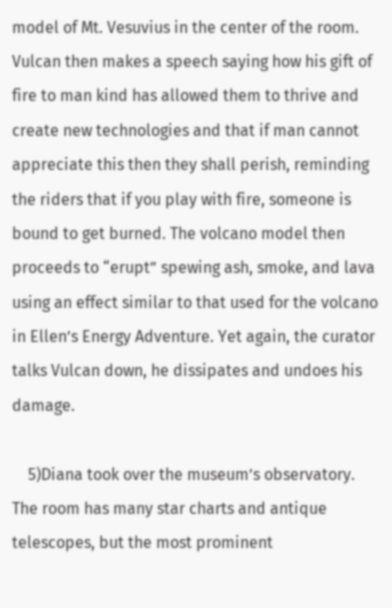model of Mt. Vesuvius in the center of the room. Vulcan then makes a speech saying how his gift of fire to man kind has allowed them to thrive and create new technologies and that if man cannot appreciate this then they shall perish, reminding the riders that if you play with fire, someone is bound to get burned. The volcano model then proceeds to “erupt” spewing ash, smoke, and lava using an effect similar to that used for the volcano in Ellen’s Energy Adventure. Yet again, the curator talks Vulcan down, he dissipates and undoes his damage.

    5)Diana took over the museum’s observatory. The room has many star charts and antique telescopes, but the most prominent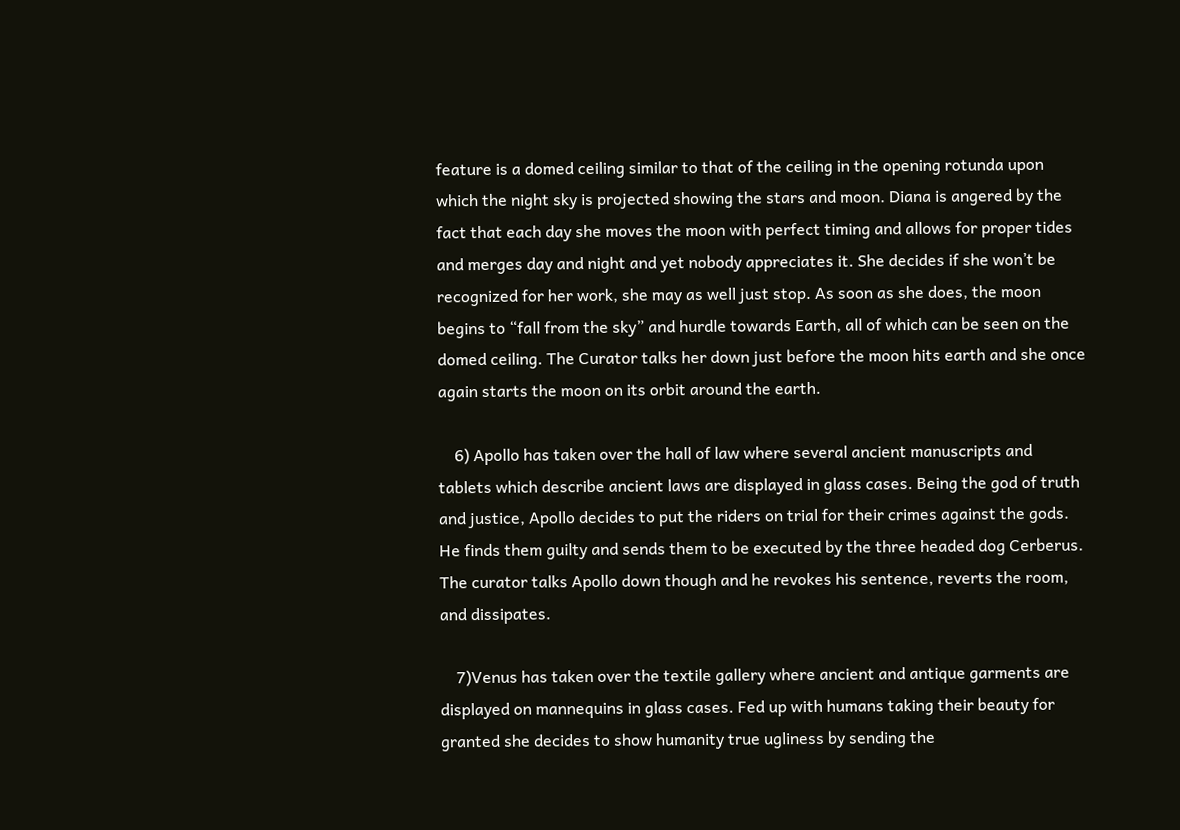feature is a domed ceiling similar to that of the ceiling in the opening rotunda upon which the night sky is projected showing the stars and moon. Diana is angered by the fact that each day she moves the moon with perfect timing and allows for proper tides and merges day and night and yet nobody appreciates it. She decides if she won’t be recognized for her work, she may as well just stop. As soon as she does, the moon begins to “fall from the sky” and hurdle towards Earth, all of which can be seen on the domed ceiling. The Curator talks her down just before the moon hits earth and she once again starts the moon on its orbit around the earth.

    6) Apollo has taken over the hall of law where several ancient manuscripts and tablets which describe ancient laws are displayed in glass cases. Being the god of truth and justice, Apollo decides to put the riders on trial for their crimes against the gods. He finds them guilty and sends them to be executed by the three headed dog Cerberus. The curator talks Apollo down though and he revokes his sentence, reverts the room, and dissipates.

    7)Venus has taken over the textile gallery where ancient and antique garments are displayed on mannequins in glass cases. Fed up with humans taking their beauty for granted she decides to show humanity true ugliness by sending the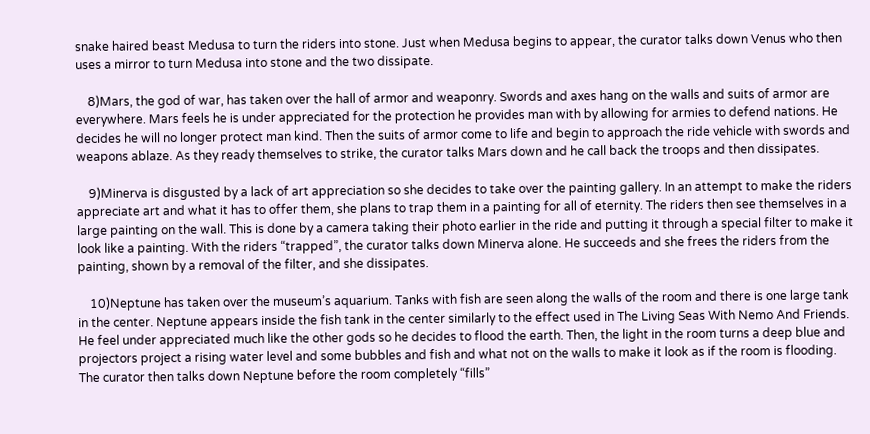snake haired beast Medusa to turn the riders into stone. Just when Medusa begins to appear, the curator talks down Venus who then uses a mirror to turn Medusa into stone and the two dissipate.

    8)Mars, the god of war, has taken over the hall of armor and weaponry. Swords and axes hang on the walls and suits of armor are everywhere. Mars feels he is under appreciated for the protection he provides man with by allowing for armies to defend nations. He decides he will no longer protect man kind. Then the suits of armor come to life and begin to approach the ride vehicle with swords and weapons ablaze. As they ready themselves to strike, the curator talks Mars down and he call back the troops and then dissipates.

    9)Minerva is disgusted by a lack of art appreciation so she decides to take over the painting gallery. In an attempt to make the riders appreciate art and what it has to offer them, she plans to trap them in a painting for all of eternity. The riders then see themselves in a large painting on the wall. This is done by a camera taking their photo earlier in the ride and putting it through a special filter to make it look like a painting. With the riders “trapped”, the curator talks down Minerva alone. He succeeds and she frees the riders from the painting, shown by a removal of the filter, and she dissipates.

    10)Neptune has taken over the museum’s aquarium. Tanks with fish are seen along the walls of the room and there is one large tank in the center. Neptune appears inside the fish tank in the center similarly to the effect used in The Living Seas With Nemo And Friends. He feel under appreciated much like the other gods so he decides to flood the earth. Then, the light in the room turns a deep blue and projectors project a rising water level and some bubbles and fish and what not on the walls to make it look as if the room is flooding. The curator then talks down Neptune before the room completely “fills”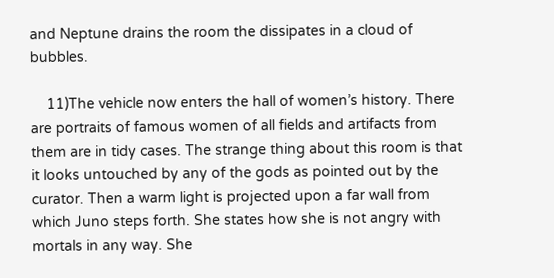and Neptune drains the room the dissipates in a cloud of bubbles.

    11)The vehicle now enters the hall of women’s history. There are portraits of famous women of all fields and artifacts from them are in tidy cases. The strange thing about this room is that it looks untouched by any of the gods as pointed out by the curator. Then a warm light is projected upon a far wall from which Juno steps forth. She states how she is not angry with mortals in any way. She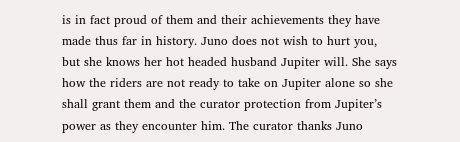is in fact proud of them and their achievements they have made thus far in history. Juno does not wish to hurt you, but she knows her hot headed husband Jupiter will. She says how the riders are not ready to take on Jupiter alone so she shall grant them and the curator protection from Jupiter’s power as they encounter him. The curator thanks Juno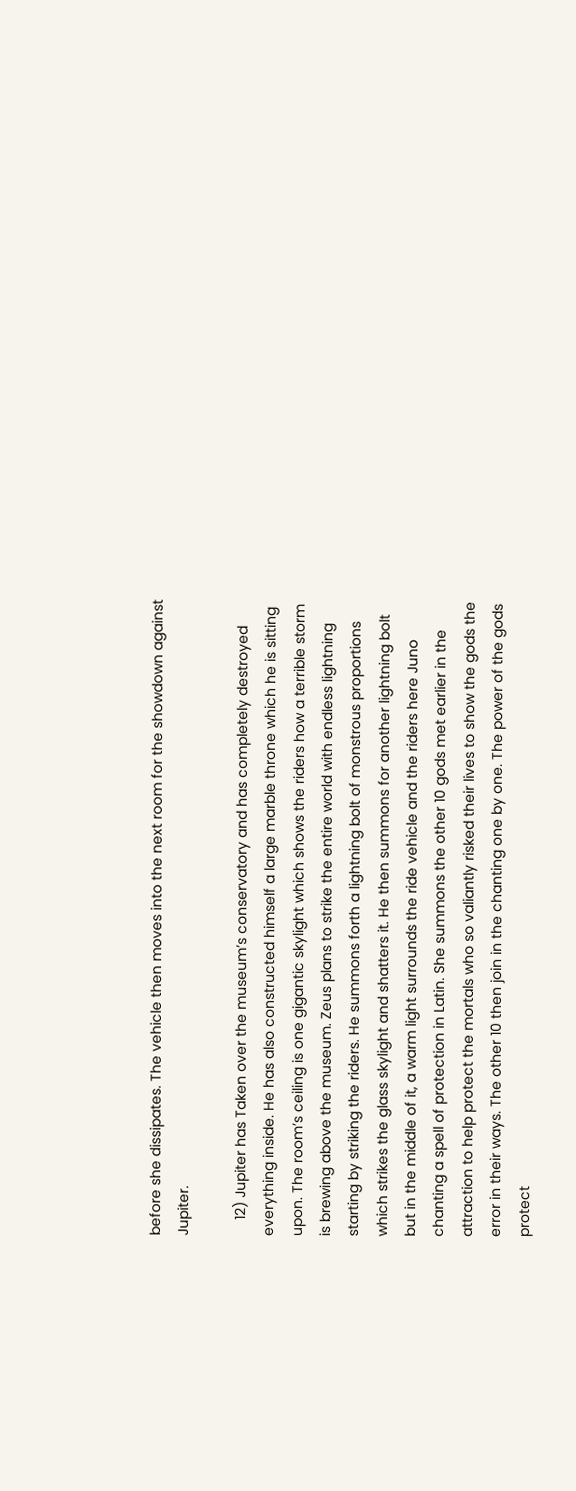before she dissipates. The vehicle then moves into the next room for the showdown against Jupiter.

    12) Jupiter has Taken over the museum’s conservatory and has completely destroyed everything inside. He has also constructed himself a large marble throne which he is sitting upon. The room’s ceiling is one gigantic skylight which shows the riders how a terrible storm is brewing above the museum. Zeus plans to strike the entire world with endless lightning starting by striking the riders. He summons forth a lightning bolt of monstrous proportions which strikes the glass skylight and shatters it. He then summons for another lightning bolt but in the middle of it, a warm light surrounds the ride vehicle and the riders here Juno chanting a spell of protection in Latin. She summons the other 10 gods met earlier in the attraction to help protect the mortals who so valiantly risked their lives to show the gods the error in their ways. The other 10 then join in the chanting one by one. The power of the gods protect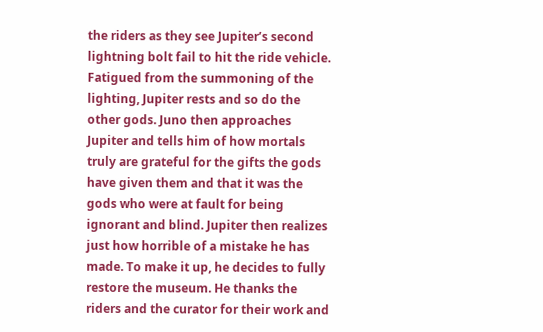the riders as they see Jupiter’s second lightning bolt fail to hit the ride vehicle. Fatigued from the summoning of the lighting, Jupiter rests and so do the other gods. Juno then approaches Jupiter and tells him of how mortals truly are grateful for the gifts the gods have given them and that it was the gods who were at fault for being ignorant and blind. Jupiter then realizes just how horrible of a mistake he has made. To make it up, he decides to fully restore the museum. He thanks the riders and the curator for their work and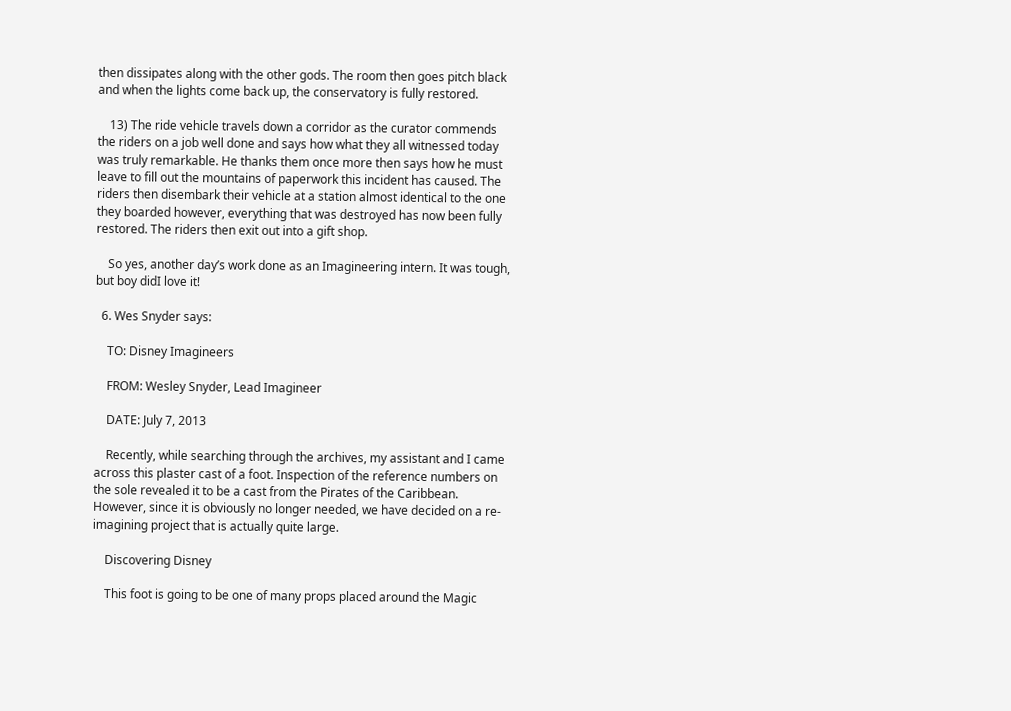then dissipates along with the other gods. The room then goes pitch black and when the lights come back up, the conservatory is fully restored.

    13) The ride vehicle travels down a corridor as the curator commends the riders on a job well done and says how what they all witnessed today was truly remarkable. He thanks them once more then says how he must leave to fill out the mountains of paperwork this incident has caused. The riders then disembark their vehicle at a station almost identical to the one they boarded however, everything that was destroyed has now been fully restored. The riders then exit out into a gift shop.

    So yes, another day’s work done as an Imagineering intern. It was tough, but boy didI love it!

  6. Wes Snyder says:

    TO: Disney Imagineers

    FROM: Wesley Snyder, Lead Imagineer

    DATE: July 7, 2013

    Recently, while searching through the archives, my assistant and I came across this plaster cast of a foot. Inspection of the reference numbers on the sole revealed it to be a cast from the Pirates of the Caribbean. However, since it is obviously no longer needed, we have decided on a re-imagining project that is actually quite large.

    Discovering Disney

    This foot is going to be one of many props placed around the Magic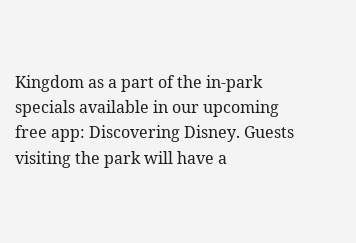Kingdom as a part of the in-park specials available in our upcoming free app: Discovering Disney. Guests visiting the park will have a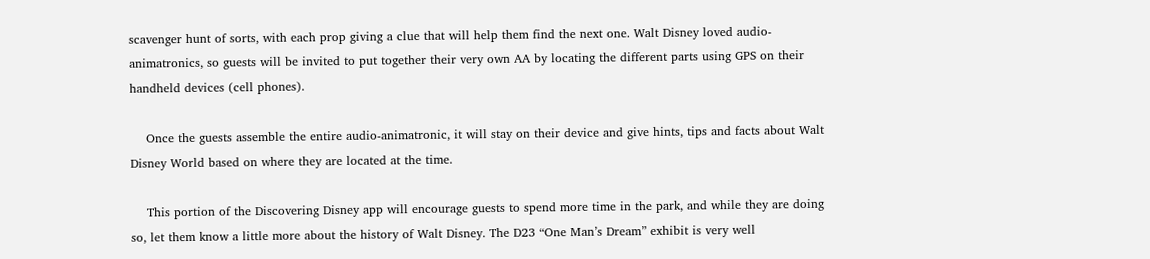scavenger hunt of sorts, with each prop giving a clue that will help them find the next one. Walt Disney loved audio-animatronics, so guests will be invited to put together their very own AA by locating the different parts using GPS on their handheld devices (cell phones).

    Once the guests assemble the entire audio-animatronic, it will stay on their device and give hints, tips and facts about Walt Disney World based on where they are located at the time.

    This portion of the Discovering Disney app will encourage guests to spend more time in the park, and while they are doing so, let them know a little more about the history of Walt Disney. The D23 “One Man’s Dream” exhibit is very well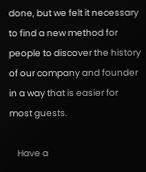done, but we felt it necessary to find a new method for people to discover the history of our company and founder in a way that is easier for most guests.

    Have a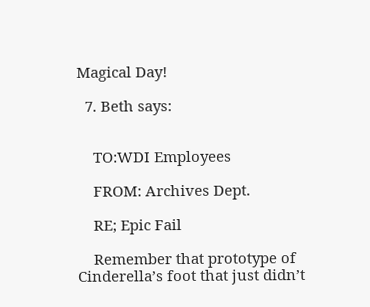Magical Day!

  7. Beth says:


    TO:WDI Employees

    FROM: Archives Dept.

    RE; Epic Fail

    Remember that prototype of Cinderella’s foot that just didn’t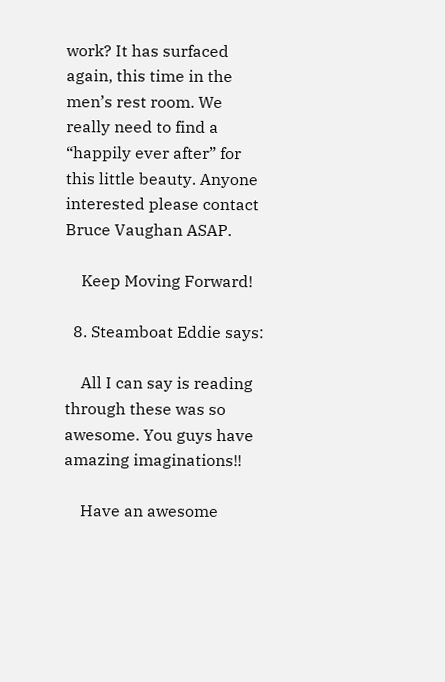work? It has surfaced again, this time in the men’s rest room. We really need to find a “happily ever after” for this little beauty. Anyone interested please contact Bruce Vaughan ASAP.

    Keep Moving Forward!

  8. Steamboat Eddie says:

    All I can say is reading through these was so awesome. You guys have amazing imaginations!!

    Have an awesome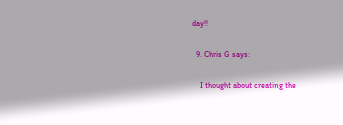day!!

  9. Chris G says:

    I thought about creating the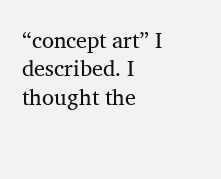“concept art” I described. I thought the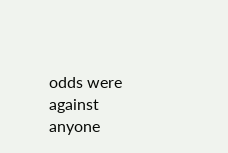odds were against anyone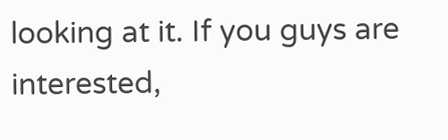looking at it. If you guys are interested,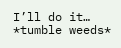I’ll do it… *tumble weeds*